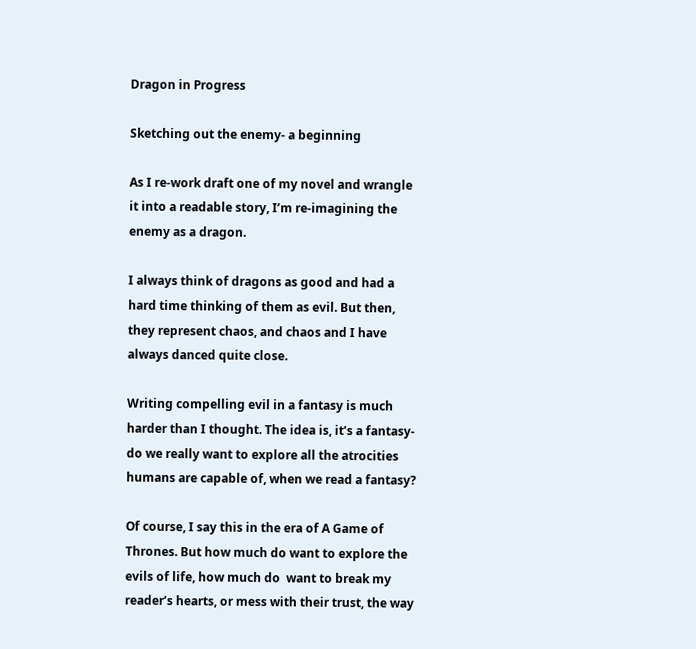Dragon in Progress

Sketching out the enemy- a beginning

As I re-work draft one of my novel and wrangle it into a readable story, I’m re-imagining the enemy as a dragon.

I always think of dragons as good and had a hard time thinking of them as evil. But then, they represent chaos, and chaos and I have always danced quite close.

Writing compelling evil in a fantasy is much harder than I thought. The idea is, it’s a fantasy- do we really want to explore all the atrocities humans are capable of, when we read a fantasy?

Of course, I say this in the era of A Game of Thrones. But how much do want to explore the evils of life, how much do  want to break my reader’s hearts, or mess with their trust, the way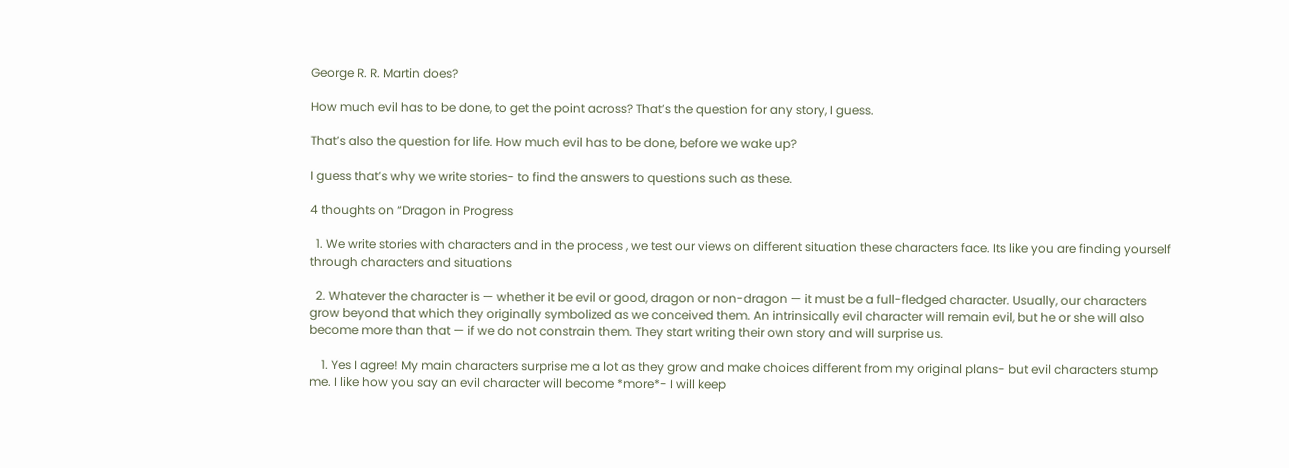George R. R. Martin does?

How much evil has to be done, to get the point across? That’s the question for any story, I guess.

That’s also the question for life. How much evil has to be done, before we wake up?

I guess that’s why we write stories- to find the answers to questions such as these.

4 thoughts on “Dragon in Progress

  1. We write stories with characters and in the process , we test our views on different situation these characters face. Its like you are finding yourself through characters and situations

  2. Whatever the character is — whether it be evil or good, dragon or non-dragon — it must be a full-fledged character. Usually, our characters grow beyond that which they originally symbolized as we conceived them. An intrinsically evil character will remain evil, but he or she will also become more than that — if we do not constrain them. They start writing their own story and will surprise us.

    1. Yes I agree! My main characters surprise me a lot as they grow and make choices different from my original plans- but evil characters stump me. I like how you say an evil character will become *more*- I will keep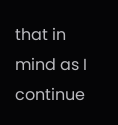that in mind as I continue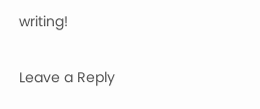writing!

Leave a Reply